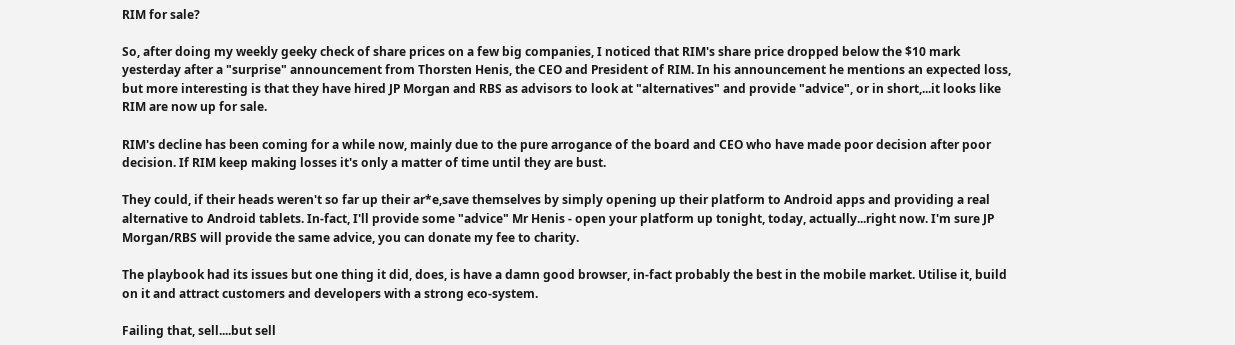RIM for sale?

So, after doing my weekly geeky check of share prices on a few big companies, I noticed that RIM's share price dropped below the $10 mark yesterday after a "surprise" announcement from Thorsten Henis, the CEO and President of RIM. In his announcement he mentions an expected loss, but more interesting is that they have hired JP Morgan and RBS as advisors to look at "alternatives" and provide "advice", or in short,...it looks like RIM are now up for sale.

RIM's decline has been coming for a while now, mainly due to the pure arrogance of the board and CEO who have made poor decision after poor decision. If RIM keep making losses it's only a matter of time until they are bust.

They could, if their heads weren't so far up their ar*e,save themselves by simply opening up their platform to Android apps and providing a real alternative to Android tablets. In-fact, I'll provide some "advice" Mr Henis - open your platform up tonight, today, actually...right now. I'm sure JP Morgan/RBS will provide the same advice, you can donate my fee to charity.

The playbook had its issues but one thing it did, does, is have a damn good browser, in-fact probably the best in the mobile market. Utilise it, build on it and attract customers and developers with a strong eco-system.

Failing that, sell....but sell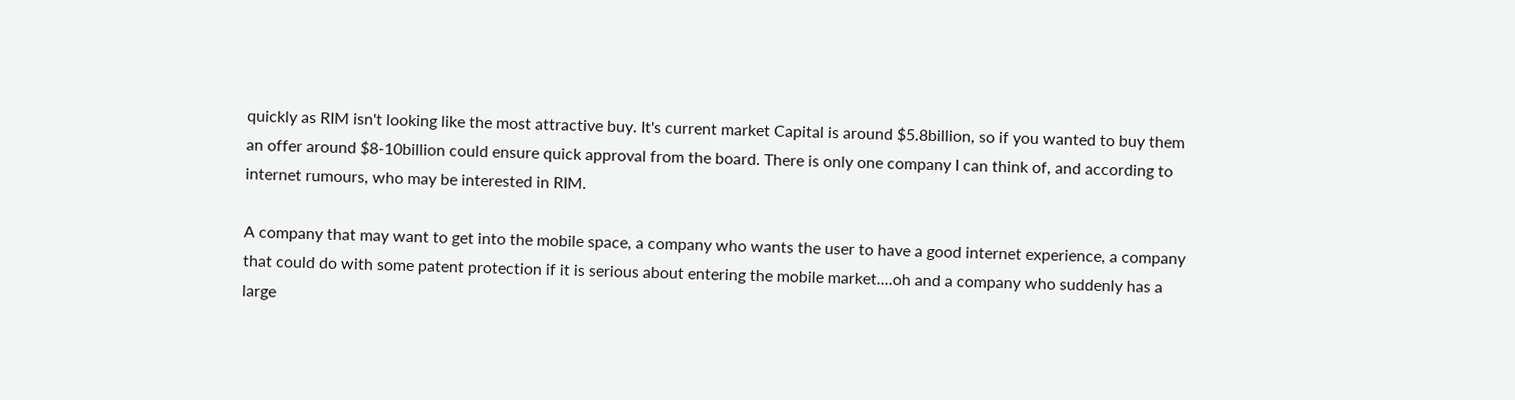quickly as RIM isn't looking like the most attractive buy. It's current market Capital is around $5.8billion, so if you wanted to buy them an offer around $8-10billion could ensure quick approval from the board. There is only one company I can think of, and according to internet rumours, who may be interested in RIM.

A company that may want to get into the mobile space, a company who wants the user to have a good internet experience, a company that could do with some patent protection if it is serious about entering the mobile market....oh and a company who suddenly has a large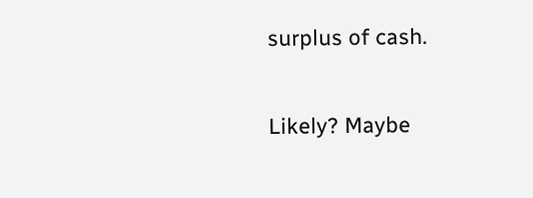surplus of cash.

Likely? Maybe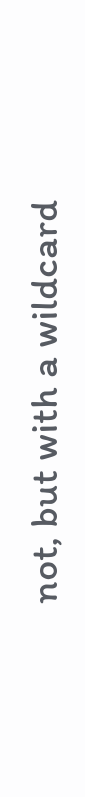not, but with a wildcard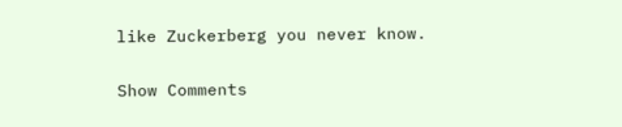like Zuckerberg you never know.

Show Comments